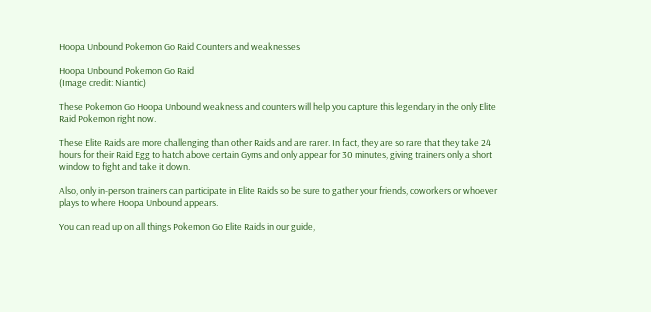Hoopa Unbound Pokemon Go Raid Counters and weaknesses

Hoopa Unbound Pokemon Go Raid
(Image credit: Niantic)

These Pokemon Go Hoopa Unbound weakness and counters will help you capture this legendary in the only Elite Raid Pokemon right now.

These Elite Raids are more challenging than other Raids and are rarer. In fact, they are so rare that they take 24 hours for their Raid Egg to hatch above certain Gyms and only appear for 30 minutes, giving trainers only a short window to fight and take it down.

Also, only in-person trainers can participate in Elite Raids so be sure to gather your friends, coworkers or whoever plays to where Hoopa Unbound appears.

You can read up on all things Pokemon Go Elite Raids in our guide,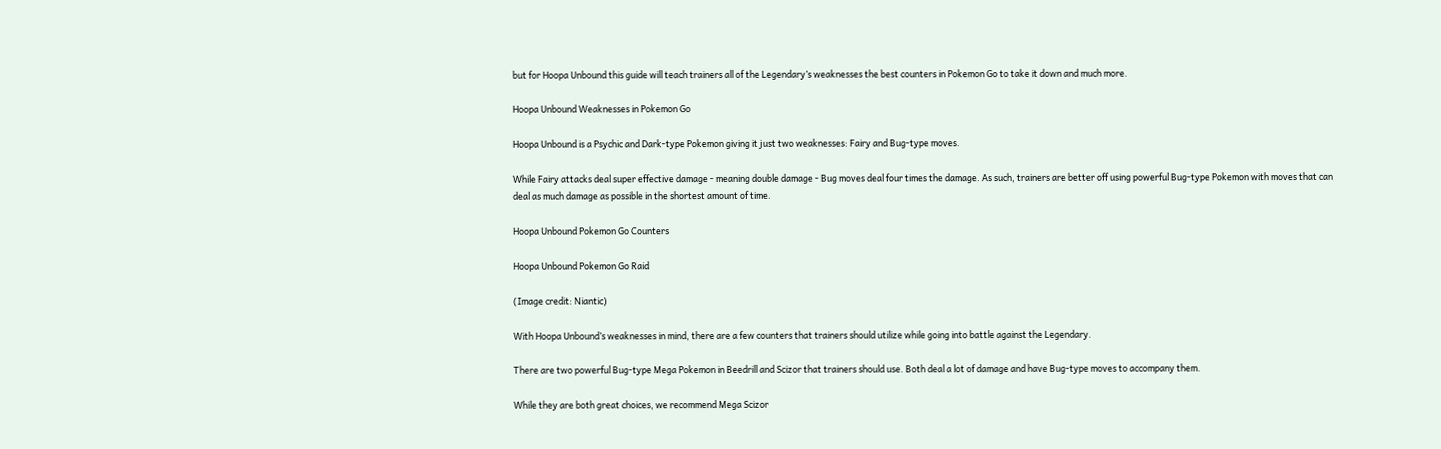but for Hoopa Unbound this guide will teach trainers all of the Legendary’s weaknesses the best counters in Pokemon Go to take it down and much more.

Hoopa Unbound Weaknesses in Pokemon Go

Hoopa Unbound is a Psychic and Dark-type Pokemon giving it just two weaknesses: Fairy and Bug-type moves.

While Fairy attacks deal super effective damage - meaning double damage - Bug moves deal four times the damage. As such, trainers are better off using powerful Bug-type Pokemon with moves that can deal as much damage as possible in the shortest amount of time.

Hoopa Unbound Pokemon Go Counters

Hoopa Unbound Pokemon Go Raid

(Image credit: Niantic)

With Hoopa Unbound’s weaknesses in mind, there are a few counters that trainers should utilize while going into battle against the Legendary.

There are two powerful Bug-type Mega Pokemon in Beedrill and Scizor that trainers should use. Both deal a lot of damage and have Bug-type moves to accompany them.

While they are both great choices, we recommend Mega Scizor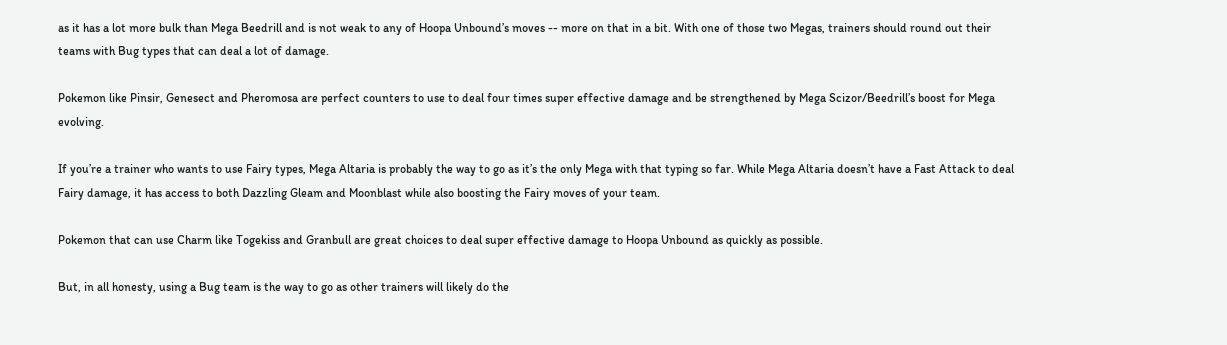as it has a lot more bulk than Mega Beedrill and is not weak to any of Hoopa Unbound’s moves -- more on that in a bit. With one of those two Megas, trainers should round out their teams with Bug types that can deal a lot of damage.

Pokemon like Pinsir, Genesect and Pheromosa are perfect counters to use to deal four times super effective damage and be strengthened by Mega Scizor/Beedrill’s boost for Mega evolving.

If you’re a trainer who wants to use Fairy types, Mega Altaria is probably the way to go as it’s the only Mega with that typing so far. While Mega Altaria doesn’t have a Fast Attack to deal Fairy damage, it has access to both Dazzling Gleam and Moonblast while also boosting the Fairy moves of your team.

Pokemon that can use Charm like Togekiss and Granbull are great choices to deal super effective damage to Hoopa Unbound as quickly as possible.

But, in all honesty, using a Bug team is the way to go as other trainers will likely do the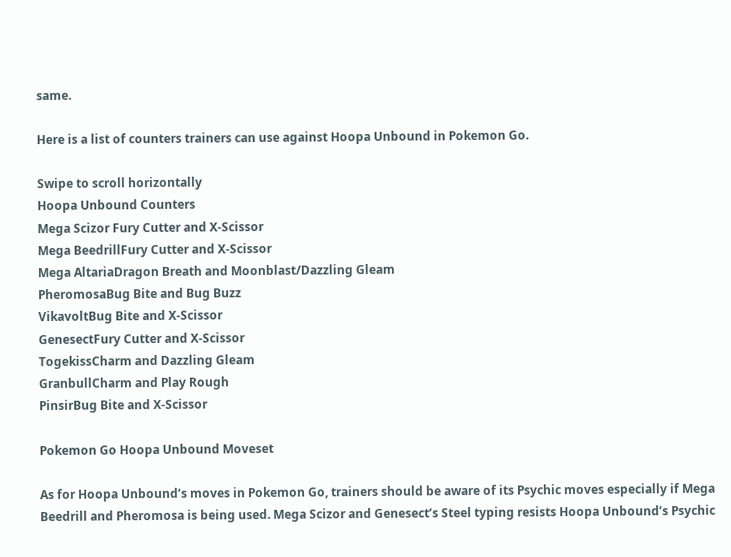same.

Here is a list of counters trainers can use against Hoopa Unbound in Pokemon Go.

Swipe to scroll horizontally
Hoopa Unbound Counters
Mega Scizor Fury Cutter and X-Scissor
Mega BeedrillFury Cutter and X-Scissor
Mega AltariaDragon Breath and Moonblast/Dazzling Gleam
PheromosaBug Bite and Bug Buzz
VikavoltBug Bite and X-Scissor
GenesectFury Cutter and X-Scissor
TogekissCharm and Dazzling Gleam
GranbullCharm and Play Rough
PinsirBug Bite and X-Scissor

Pokemon Go Hoopa Unbound Moveset

As for Hoopa Unbound’s moves in Pokemon Go, trainers should be aware of its Psychic moves especially if Mega Beedrill and Pheromosa is being used. Mega Scizor and Genesect’s Steel typing resists Hoopa Unbound’s Psychic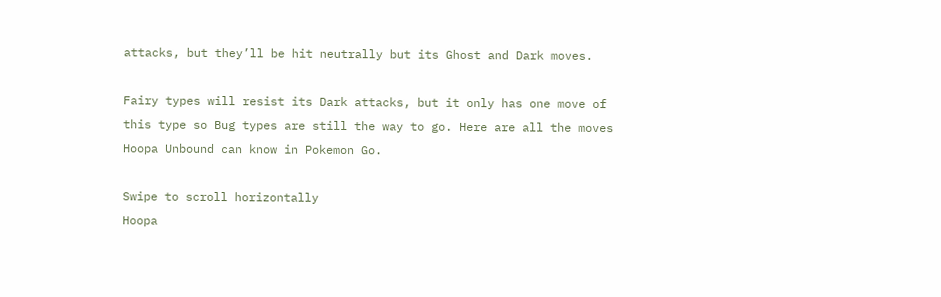attacks, but they’ll be hit neutrally but its Ghost and Dark moves.

Fairy types will resist its Dark attacks, but it only has one move of this type so Bug types are still the way to go. Here are all the moves Hoopa Unbound can know in Pokemon Go.

Swipe to scroll horizontally
Hoopa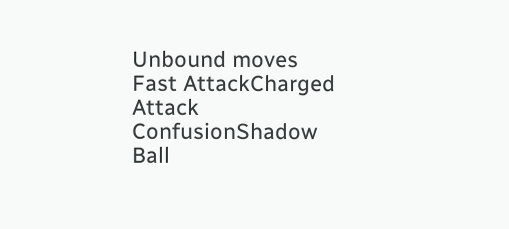Unbound moves
Fast AttackCharged Attack
ConfusionShadow Ball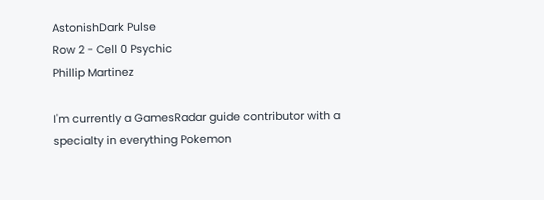AstonishDark Pulse
Row 2 - Cell 0 Psychic
Phillip Martinez

I'm currently a GamesRadar guide contributor with a specialty in everything Pokemon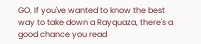GO. If you've wanted to know the best way to take down a Rayquaza, there's a good chance you read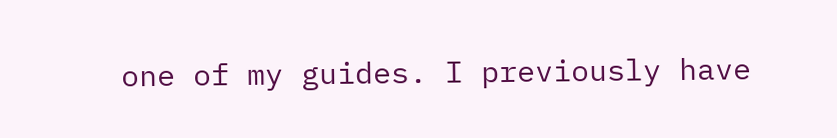one of my guides. I previously have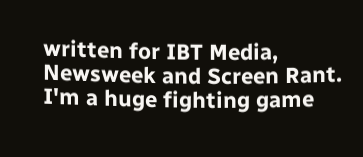written for IBT Media, Newsweek and Screen Rant. I'm a huge fighting game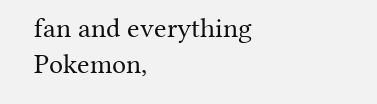fan and everything Pokemon,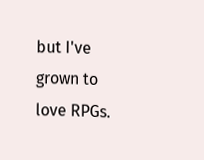but I've grown to love RPGs.